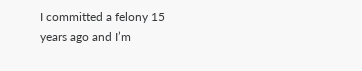I committed a felony 15 years ago and I’m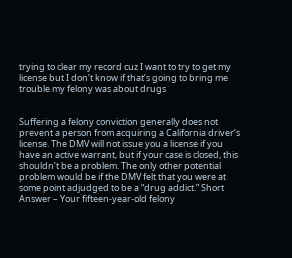trying to clear my record cuz I want to try to get my license but I don’t know if that’s going to bring me trouble my felony was about drugs


Suffering a felony conviction generally does not prevent a person from acquiring a California driver’s license. The DMV will not issue you a license if you have an active warrant, but if your case is closed, this shouldn’t be a problem. The only other potential problem would be if the DMV felt that you were at some point adjudged to be a “drug addict.” Short Answer – Your fifteen-year-old felony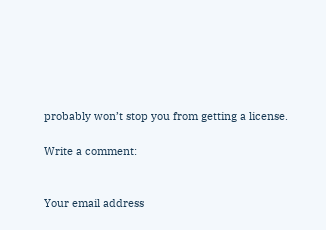probably won’t stop you from getting a license.

Write a comment:


Your email address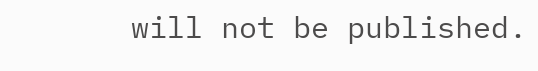will not be published.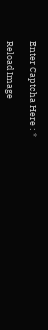Enter Captcha Here : *

Reload Image